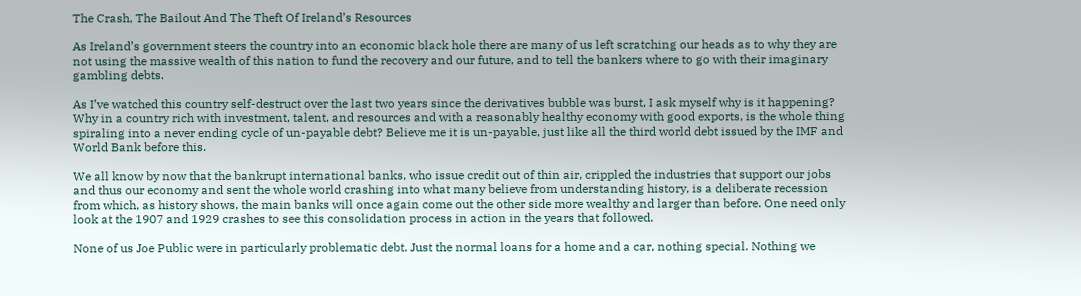The Crash, The Bailout And The Theft Of Ireland’s Resources

As Ireland’s government steers the country into an economic black hole there are many of us left scratching our heads as to why they are not using the massive wealth of this nation to fund the recovery and our future, and to tell the bankers where to go with their imaginary gambling debts.

As I’ve watched this country self-destruct over the last two years since the derivatives bubble was burst, I ask myself why is it happening? Why in a country rich with investment, talent, and resources and with a reasonably healthy economy with good exports, is the whole thing spiraling into a never ending cycle of un-payable debt? Believe me it is un-payable, just like all the third world debt issued by the IMF and World Bank before this.

We all know by now that the bankrupt international banks, who issue credit out of thin air, crippled the industries that support our jobs and thus our economy and sent the whole world crashing into what many believe from understanding history, is a deliberate recession from which, as history shows, the main banks will once again come out the other side more wealthy and larger than before. One need only look at the 1907 and 1929 crashes to see this consolidation process in action in the years that followed.

None of us Joe Public were in particularly problematic debt. Just the normal loans for a home and a car, nothing special. Nothing we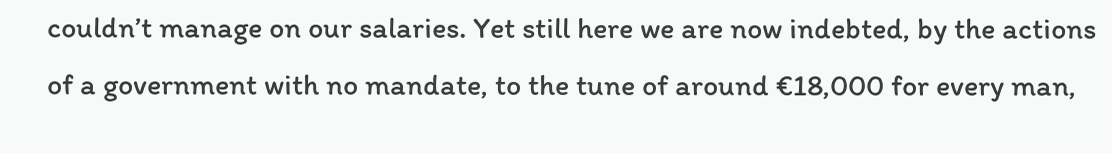couldn’t manage on our salaries. Yet still here we are now indebted, by the actions of a government with no mandate, to the tune of around €18,000 for every man,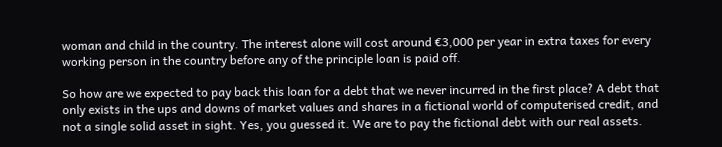woman and child in the country. The interest alone will cost around €3,000 per year in extra taxes for every working person in the country before any of the principle loan is paid off.

So how are we expected to pay back this loan for a debt that we never incurred in the first place? A debt that only exists in the ups and downs of market values and shares in a fictional world of computerised credit, and not a single solid asset in sight. Yes, you guessed it. We are to pay the fictional debt with our real assets.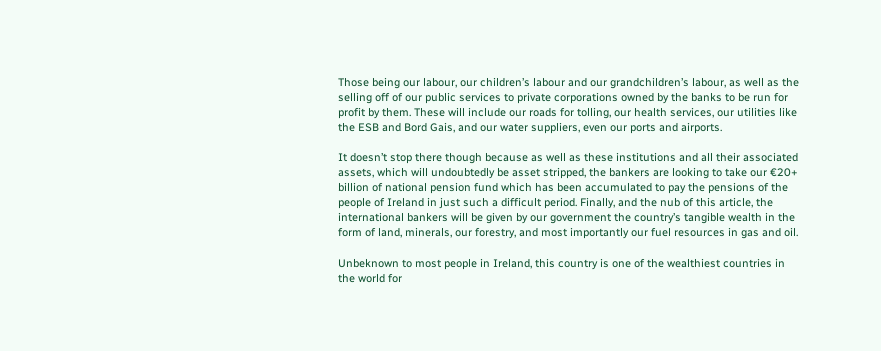Those being our labour, our children’s labour and our grandchildren’s labour, as well as the selling off of our public services to private corporations owned by the banks to be run for profit by them. These will include our roads for tolling, our health services, our utilities like the ESB and Bord Gais, and our water suppliers, even our ports and airports.

It doesn’t stop there though because as well as these institutions and all their associated assets, which will undoubtedly be asset stripped, the bankers are looking to take our €20+ billion of national pension fund which has been accumulated to pay the pensions of the people of Ireland in just such a difficult period. Finally, and the nub of this article, the international bankers will be given by our government the country’s tangible wealth in the form of land, minerals, our forestry, and most importantly our fuel resources in gas and oil.

Unbeknown to most people in Ireland, this country is one of the wealthiest countries in the world for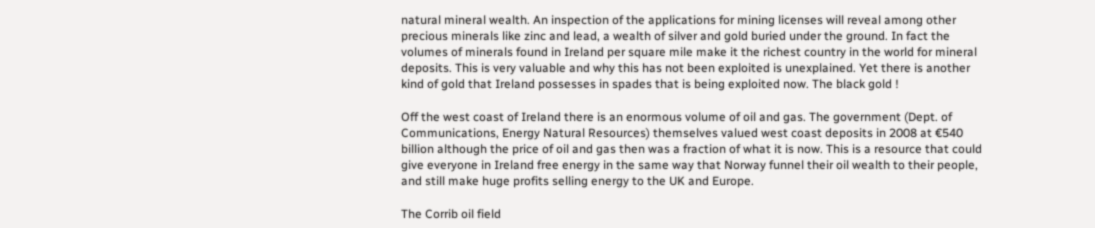natural mineral wealth. An inspection of the applications for mining licenses will reveal among other precious minerals like zinc and lead, a wealth of silver and gold buried under the ground. In fact the volumes of minerals found in Ireland per square mile make it the richest country in the world for mineral deposits. This is very valuable and why this has not been exploited is unexplained. Yet there is another kind of gold that Ireland possesses in spades that is being exploited now. The black gold !

Off the west coast of Ireland there is an enormous volume of oil and gas. The government (Dept. of Communications, Energy Natural Resources) themselves valued west coast deposits in 2008 at €540 billion although the price of oil and gas then was a fraction of what it is now. This is a resource that could give everyone in Ireland free energy in the same way that Norway funnel their oil wealth to their people, and still make huge profits selling energy to the UK and Europe.

The Corrib oil field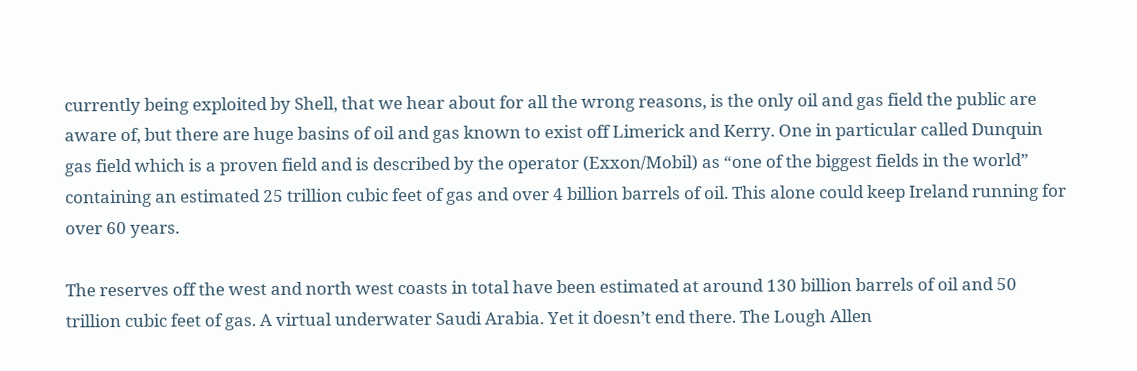currently being exploited by Shell, that we hear about for all the wrong reasons, is the only oil and gas field the public are aware of, but there are huge basins of oil and gas known to exist off Limerick and Kerry. One in particular called Dunquin gas field which is a proven field and is described by the operator (Exxon/Mobil) as “one of the biggest fields in the world” containing an estimated 25 trillion cubic feet of gas and over 4 billion barrels of oil. This alone could keep Ireland running for over 60 years.

The reserves off the west and north west coasts in total have been estimated at around 130 billion barrels of oil and 50 trillion cubic feet of gas. A virtual underwater Saudi Arabia. Yet it doesn’t end there. The Lough Allen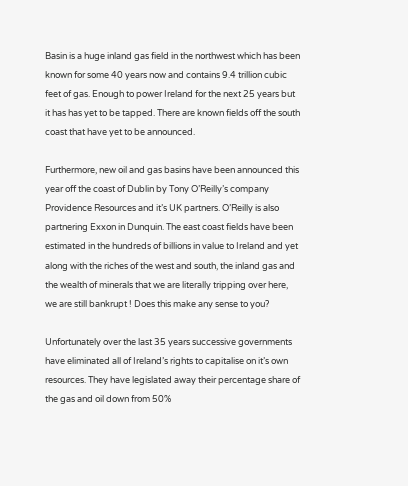Basin is a huge inland gas field in the northwest which has been known for some 40 years now and contains 9.4 trillion cubic feet of gas. Enough to power Ireland for the next 25 years but it has has yet to be tapped. There are known fields off the south coast that have yet to be announced.

Furthermore, new oil and gas basins have been announced this year off the coast of Dublin by Tony O’Reilly’s company Providence Resources and it’s UK partners. O’Reilly is also partnering Exxon in Dunquin. The east coast fields have been estimated in the hundreds of billions in value to Ireland and yet along with the riches of the west and south, the inland gas and the wealth of minerals that we are literally tripping over here, we are still bankrupt ! Does this make any sense to you?

Unfortunately over the last 35 years successive governments have eliminated all of Ireland’s rights to capitalise on it’s own resources. They have legislated away their percentage share of the gas and oil down from 50%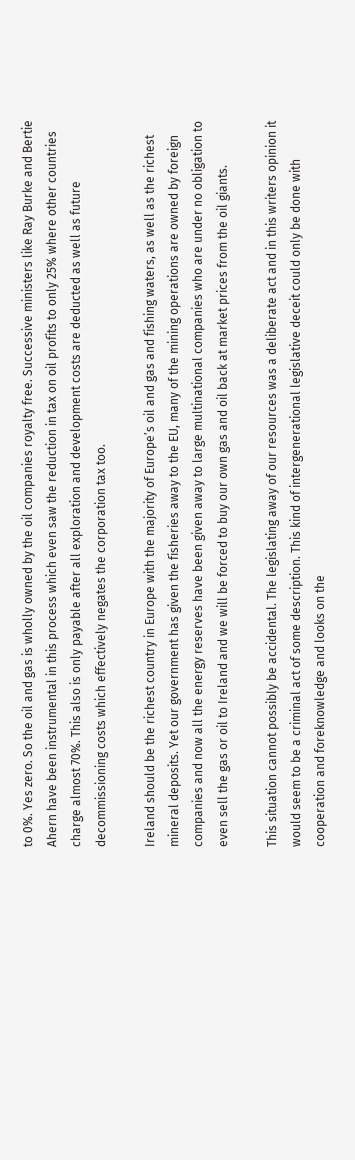to 0%. Yes zero. So the oil and gas is wholly owned by the oil companies royalty free. Successive ministers like Ray Burke and Bertie Ahern have been instrumental in this process which even saw the reduction in tax on oil profits to only 25% where other countries charge almost 70%. This also is only payable after all exploration and development costs are deducted as well as future decommissioning costs which effectively negates the corporation tax too.

Ireland should be the richest country in Europe with the majority of Europe’s oil and gas and fishing waters, as well as the richest mineral deposits. Yet our government has given the fisheries away to the EU, many of the mining operations are owned by foreign companies and now all the energy reserves have been given away to large multinational companies who are under no obligation to even sell the gas or oil to Ireland and we will be forced to buy our own gas and oil back at market prices from the oil giants.

This situation cannot possibly be accidental. The legislating away of our resources was a deliberate act and in this writers opinion it would seem to be a criminal act of some description. This kind of intergenerational legislative deceit could only be done with cooperation and foreknowledge and looks on the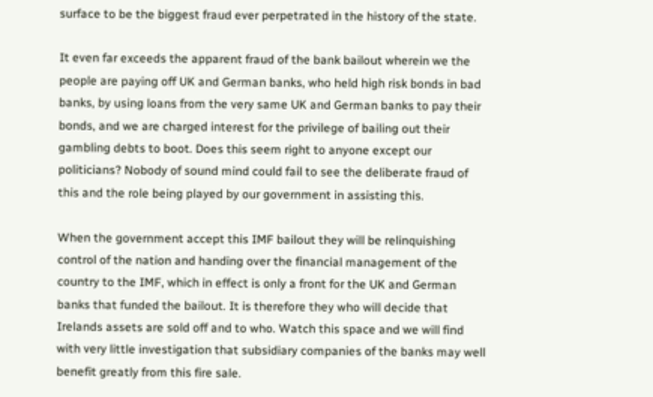surface to be the biggest fraud ever perpetrated in the history of the state.

It even far exceeds the apparent fraud of the bank bailout wherein we the people are paying off UK and German banks, who held high risk bonds in bad banks, by using loans from the very same UK and German banks to pay their bonds, and we are charged interest for the privilege of bailing out their gambling debts to boot. Does this seem right to anyone except our politicians? Nobody of sound mind could fail to see the deliberate fraud of this and the role being played by our government in assisting this.

When the government accept this IMF bailout they will be relinquishing control of the nation and handing over the financial management of the country to the IMF, which in effect is only a front for the UK and German banks that funded the bailout. It is therefore they who will decide that Irelands assets are sold off and to who. Watch this space and we will find with very little investigation that subsidiary companies of the banks may well benefit greatly from this fire sale.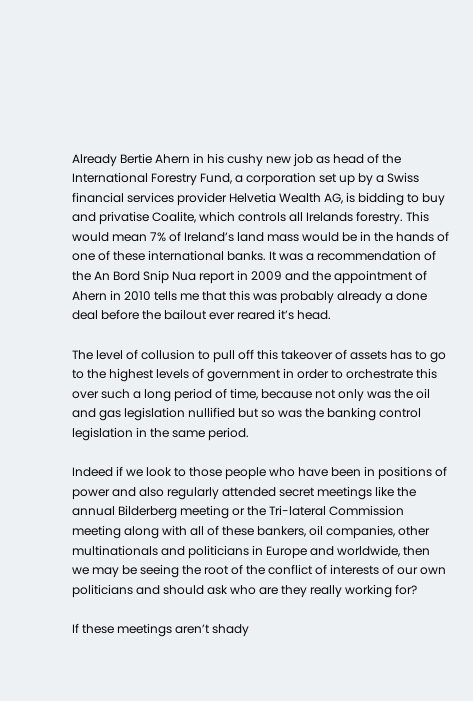Already Bertie Ahern in his cushy new job as head of the International Forestry Fund, a corporation set up by a Swiss financial services provider Helvetia Wealth AG, is bidding to buy and privatise Coalite, which controls all Irelands forestry. This would mean 7% of Ireland’s land mass would be in the hands of one of these international banks. It was a recommendation of the An Bord Snip Nua report in 2009 and the appointment of Ahern in 2010 tells me that this was probably already a done deal before the bailout ever reared it’s head.

The level of collusion to pull off this takeover of assets has to go to the highest levels of government in order to orchestrate this over such a long period of time, because not only was the oil and gas legislation nullified but so was the banking control legislation in the same period.

Indeed if we look to those people who have been in positions of power and also regularly attended secret meetings like the annual Bilderberg meeting or the Tri-lateral Commission meeting along with all of these bankers, oil companies, other multinationals and politicians in Europe and worldwide, then we may be seeing the root of the conflict of interests of our own politicians and should ask who are they really working for?

If these meetings aren’t shady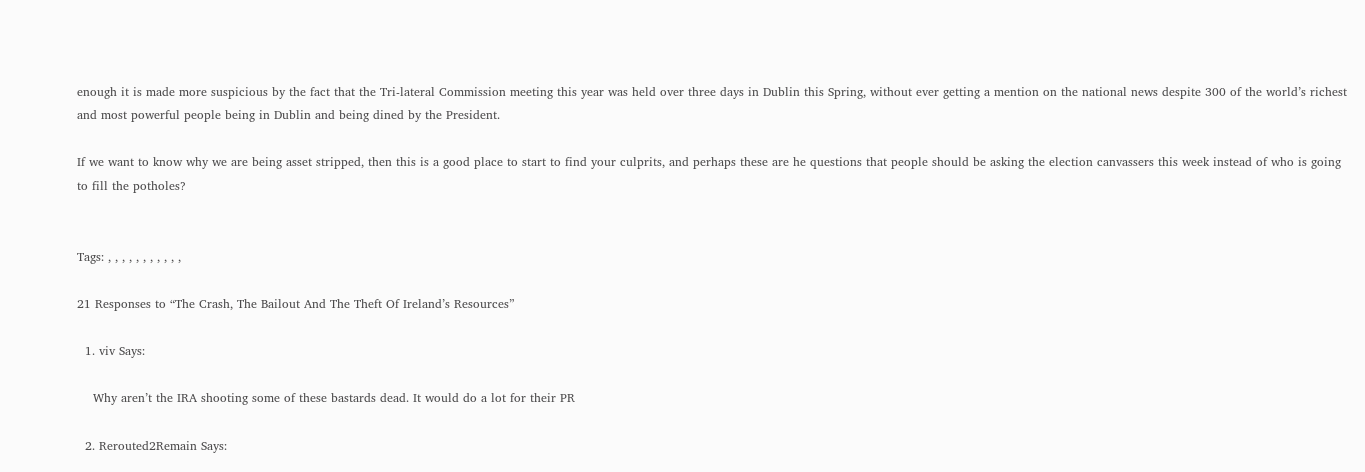enough it is made more suspicious by the fact that the Tri-lateral Commission meeting this year was held over three days in Dublin this Spring, without ever getting a mention on the national news despite 300 of the world’s richest and most powerful people being in Dublin and being dined by the President.

If we want to know why we are being asset stripped, then this is a good place to start to find your culprits, and perhaps these are he questions that people should be asking the election canvassers this week instead of who is going to fill the potholes?


Tags: , , , , , , , , , , ,

21 Responses to “The Crash, The Bailout And The Theft Of Ireland’s Resources”

  1. viv Says:

    Why aren’t the IRA shooting some of these bastards dead. It would do a lot for their PR

  2. Rerouted2Remain Says: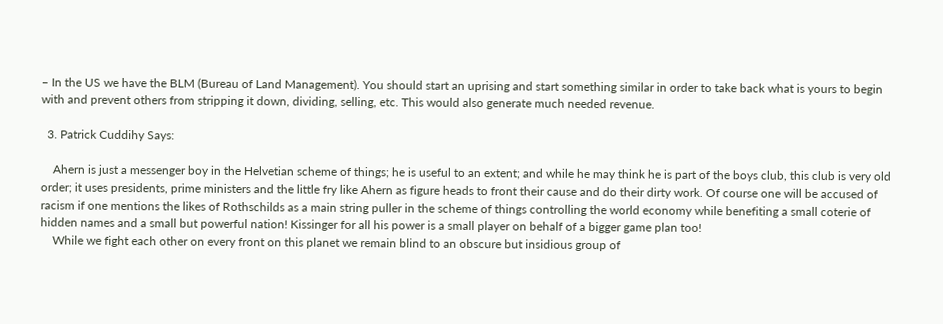– In the US we have the BLM (Bureau of Land Management). You should start an uprising and start something similar in order to take back what is yours to begin with and prevent others from stripping it down, dividing, selling, etc. This would also generate much needed revenue.

  3. Patrick Cuddihy Says:

    Ahern is just a messenger boy in the Helvetian scheme of things; he is useful to an extent; and while he may think he is part of the boys club, this club is very old order; it uses presidents, prime ministers and the little fry like Ahern as figure heads to front their cause and do their dirty work. Of course one will be accused of racism if one mentions the likes of Rothschilds as a main string puller in the scheme of things controlling the world economy while benefiting a small coterie of hidden names and a small but powerful nation! Kissinger for all his power is a small player on behalf of a bigger game plan too!
    While we fight each other on every front on this planet we remain blind to an obscure but insidious group of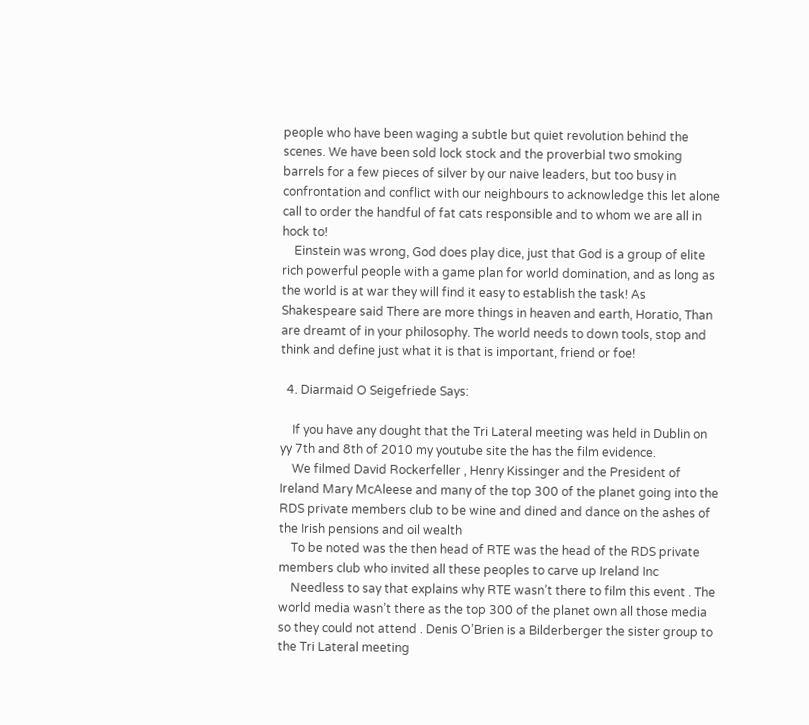people who have been waging a subtle but quiet revolution behind the scenes. We have been sold lock stock and the proverbial two smoking barrels for a few pieces of silver by our naive leaders, but too busy in confrontation and conflict with our neighbours to acknowledge this let alone call to order the handful of fat cats responsible and to whom we are all in hock to!
    Einstein was wrong, God does play dice, just that God is a group of elite rich powerful people with a game plan for world domination, and as long as the world is at war they will find it easy to establish the task! As Shakespeare said There are more things in heaven and earth, Horatio, Than are dreamt of in your philosophy. The world needs to down tools, stop and think and define just what it is that is important, friend or foe!

  4. Diarmaid O Seigefriede Says:

    If you have any dought that the Tri Lateral meeting was held in Dublin on yy 7th and 8th of 2010 my youtube site the has the film evidence.
    We filmed David Rockerfeller , Henry Kissinger and the President of Ireland Mary McAleese and many of the top 300 of the planet going into the RDS private members club to be wine and dined and dance on the ashes of the Irish pensions and oil wealth
    To be noted was the then head of RTE was the head of the RDS private members club who invited all these peoples to carve up Ireland Inc
    Needless to say that explains why RTE wasn’t there to film this event . The world media wasn’t there as the top 300 of the planet own all those media so they could not attend . Denis O’Brien is a Bilderberger the sister group to the Tri Lateral meeting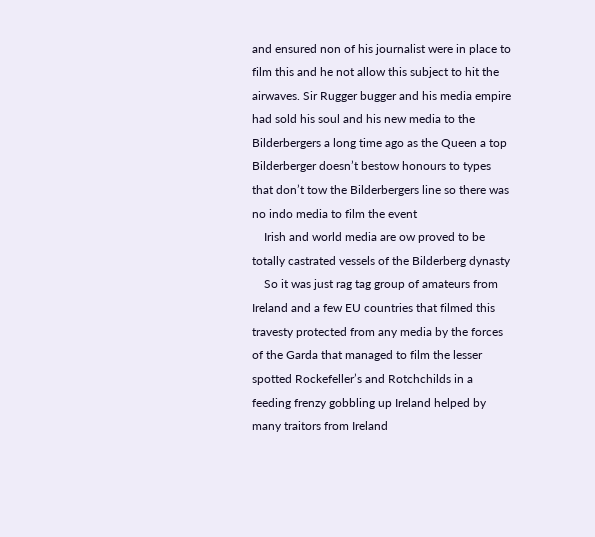and ensured non of his journalist were in place to film this and he not allow this subject to hit the airwaves. Sir Rugger bugger and his media empire had sold his soul and his new media to the Bilderbergers a long time ago as the Queen a top Bilderberger doesn’t bestow honours to types that don’t tow the Bilderbergers line so there was no indo media to film the event
    Irish and world media are ow proved to be totally castrated vessels of the Bilderberg dynasty
    So it was just rag tag group of amateurs from Ireland and a few EU countries that filmed this travesty protected from any media by the forces of the Garda that managed to film the lesser spotted Rockefeller’s and Rotchchilds in a feeding frenzy gobbling up Ireland helped by many traitors from Ireland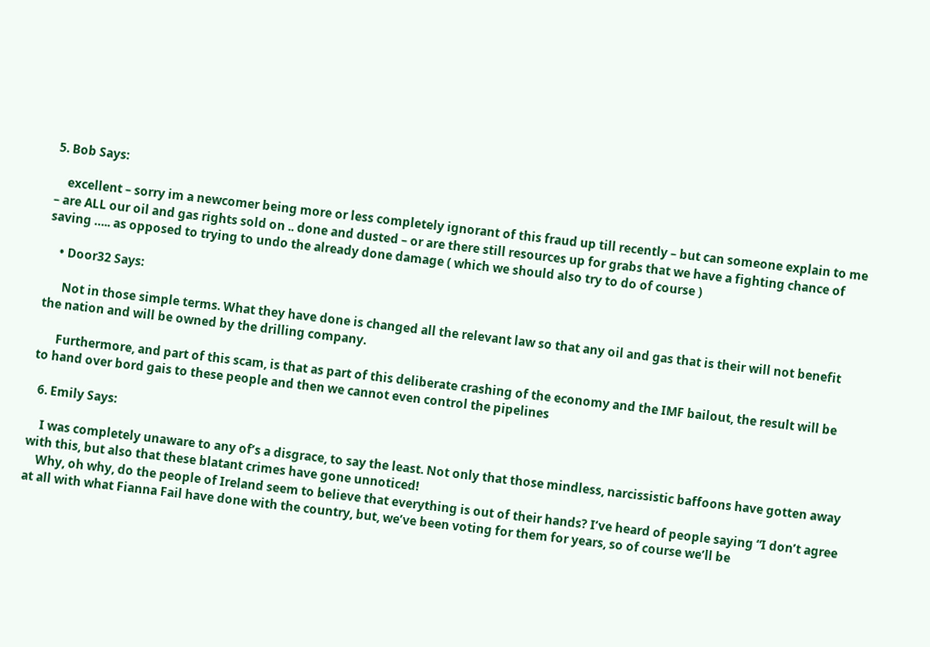5. Bob Says:

    excellent – sorry im a newcomer being more or less completely ignorant of this fraud up till recently – but can someone explain to me – are ALL our oil and gas rights sold on .. done and dusted – or are there still resources up for grabs that we have a fighting chance of saving ….. as opposed to trying to undo the already done damage ( which we should also try to do of course )

    • Door32 Says:

      Not in those simple terms. What they have done is changed all the relevant law so that any oil and gas that is their will not benefit the nation and will be owned by the drilling company.

      Furthermore, and part of this scam, is that as part of this deliberate crashing of the economy and the IMF bailout, the result will be to hand over bord gais to these people and then we cannot even control the pipelines

  6. Emily Says:

    I was completely unaware to any of’s a disgrace, to say the least. Not only that those mindless, narcissistic baffoons have gotten away with this, but also that these blatant crimes have gone unnoticed!
    Why, oh why, do the people of Ireland seem to believe that everything is out of their hands? I’ve heard of people saying “I don’t agree at all with what Fianna Fail have done with the country, but, we’ve been voting for them for years, so of course we’ll be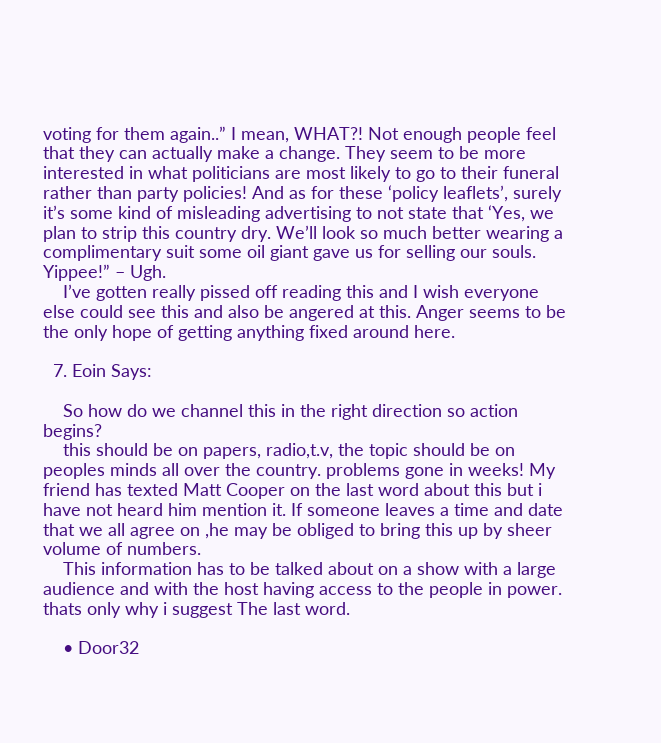voting for them again..” I mean, WHAT?! Not enough people feel that they can actually make a change. They seem to be more interested in what politicians are most likely to go to their funeral rather than party policies! And as for these ‘policy leaflets’, surely it’s some kind of misleading advertising to not state that ‘Yes, we plan to strip this country dry. We’ll look so much better wearing a complimentary suit some oil giant gave us for selling our souls. Yippee!” – Ugh.
    I’ve gotten really pissed off reading this and I wish everyone else could see this and also be angered at this. Anger seems to be the only hope of getting anything fixed around here.

  7. Eoin Says:

    So how do we channel this in the right direction so action begins?
    this should be on papers, radio,t.v, the topic should be on peoples minds all over the country. problems gone in weeks! My friend has texted Matt Cooper on the last word about this but i have not heard him mention it. If someone leaves a time and date that we all agree on ,he may be obliged to bring this up by sheer volume of numbers.
    This information has to be talked about on a show with a large audience and with the host having access to the people in power. thats only why i suggest The last word.

    • Door32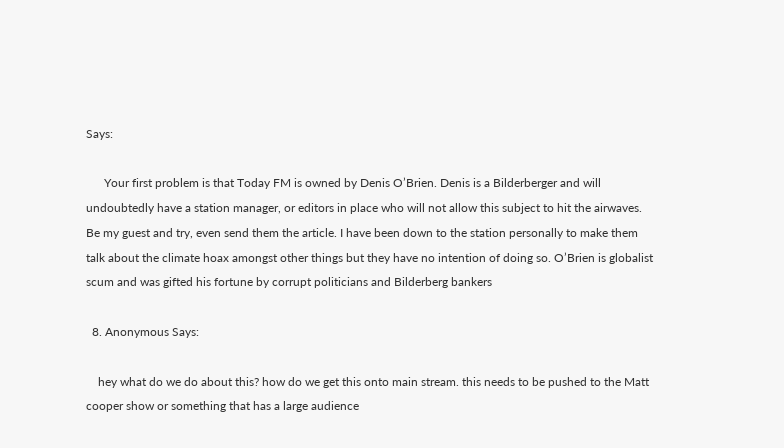Says:

      Your first problem is that Today FM is owned by Denis O’Brien. Denis is a Bilderberger and will undoubtedly have a station manager, or editors in place who will not allow this subject to hit the airwaves. Be my guest and try, even send them the article. I have been down to the station personally to make them talk about the climate hoax amongst other things but they have no intention of doing so. O’Brien is globalist scum and was gifted his fortune by corrupt politicians and Bilderberg bankers

  8. Anonymous Says:

    hey what do we do about this? how do we get this onto main stream. this needs to be pushed to the Matt cooper show or something that has a large audience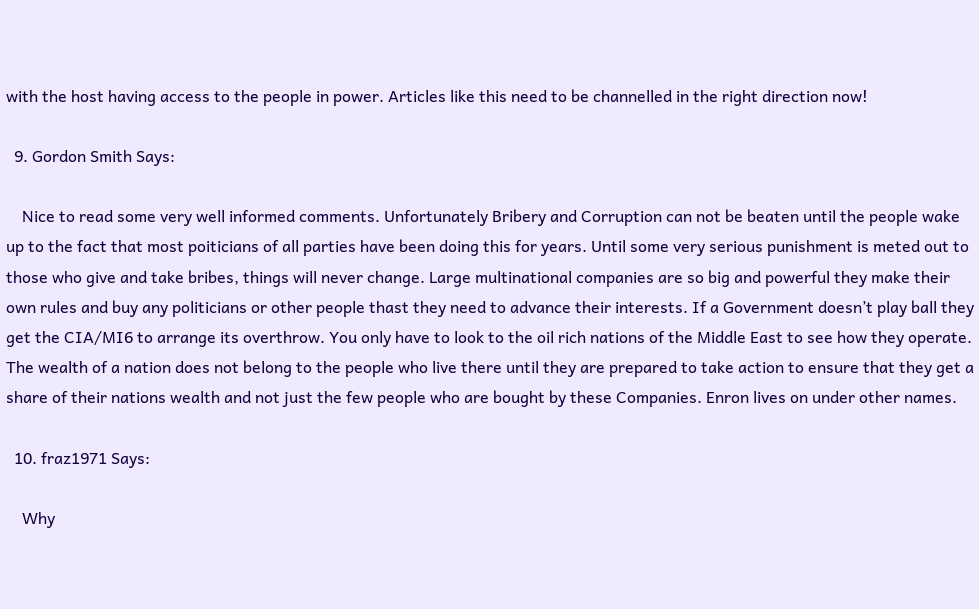with the host having access to the people in power. Articles like this need to be channelled in the right direction now!

  9. Gordon Smith Says:

    Nice to read some very well informed comments. Unfortunately Bribery and Corruption can not be beaten until the people wake up to the fact that most poiticians of all parties have been doing this for years. Until some very serious punishment is meted out to those who give and take bribes, things will never change. Large multinational companies are so big and powerful they make their own rules and buy any politicians or other people thast they need to advance their interests. If a Government doesn’t play ball they get the CIA/MI6 to arrange its overthrow. You only have to look to the oil rich nations of the Middle East to see how they operate. The wealth of a nation does not belong to the people who live there until they are prepared to take action to ensure that they get a share of their nations wealth and not just the few people who are bought by these Companies. Enron lives on under other names.

  10. fraz1971 Says:

    Why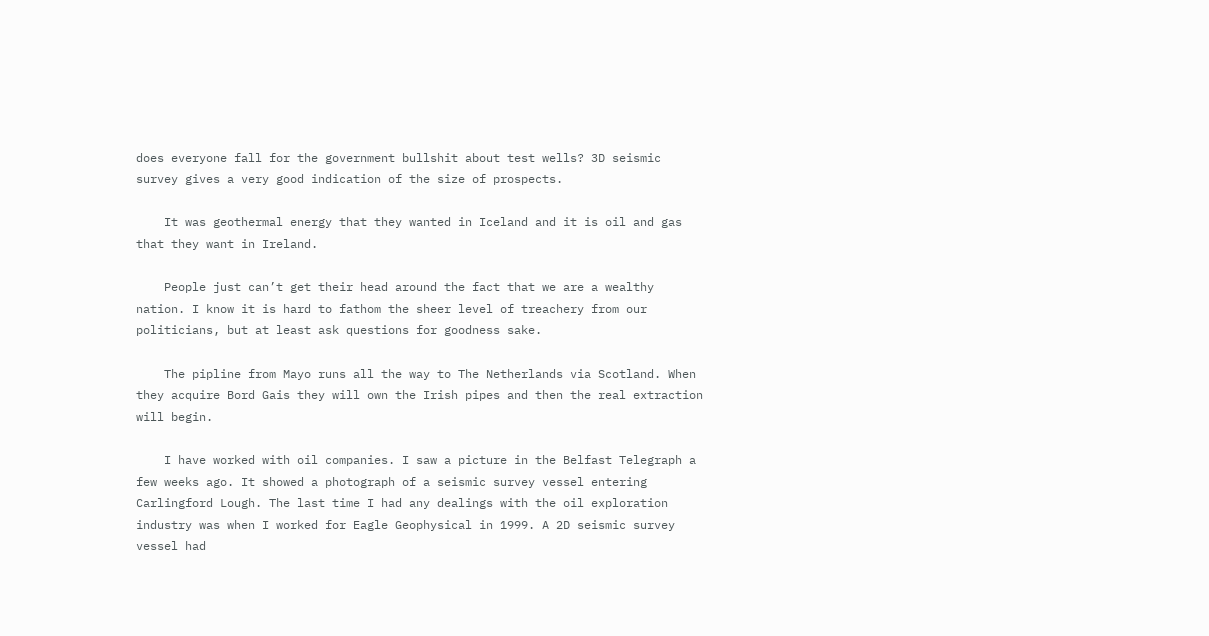does everyone fall for the government bullshit about test wells? 3D seismic survey gives a very good indication of the size of prospects.

    It was geothermal energy that they wanted in Iceland and it is oil and gas that they want in Ireland.

    People just can’t get their head around the fact that we are a wealthy nation. I know it is hard to fathom the sheer level of treachery from our politicians, but at least ask questions for goodness sake.

    The pipline from Mayo runs all the way to The Netherlands via Scotland. When they acquire Bord Gais they will own the Irish pipes and then the real extraction will begin.

    I have worked with oil companies. I saw a picture in the Belfast Telegraph a few weeks ago. It showed a photograph of a seismic survey vessel entering Carlingford Lough. The last time I had any dealings with the oil exploration industry was when I worked for Eagle Geophysical in 1999. A 2D seismic survey vessel had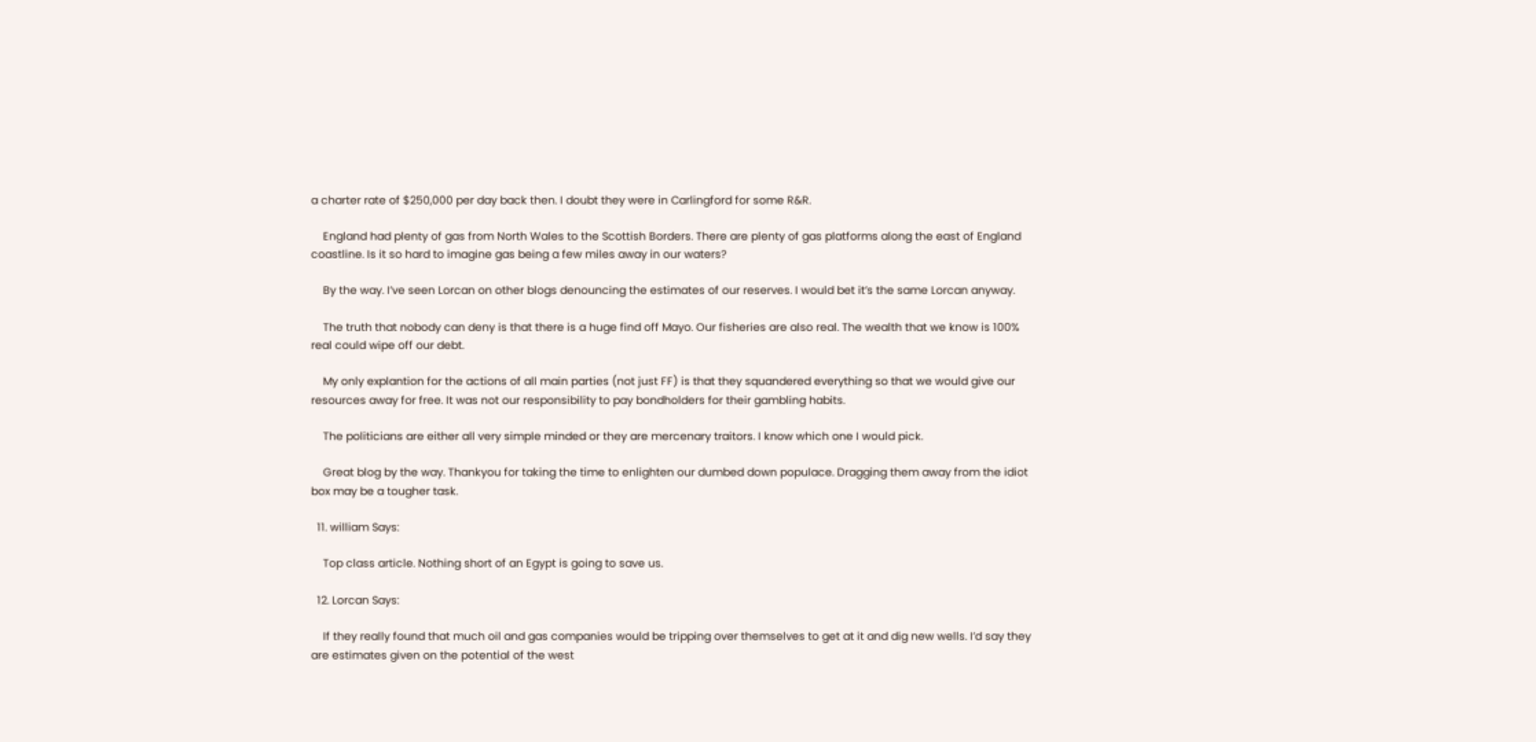a charter rate of $250,000 per day back then. I doubt they were in Carlingford for some R&R.

    England had plenty of gas from North Wales to the Scottish Borders. There are plenty of gas platforms along the east of England coastline. Is it so hard to imagine gas being a few miles away in our waters?

    By the way. I’ve seen Lorcan on other blogs denouncing the estimates of our reserves. I would bet it’s the same Lorcan anyway.

    The truth that nobody can deny is that there is a huge find off Mayo. Our fisheries are also real. The wealth that we know is 100% real could wipe off our debt.

    My only explantion for the actions of all main parties (not just FF) is that they squandered everything so that we would give our resources away for free. It was not our responsibility to pay bondholders for their gambling habits.

    The politicians are either all very simple minded or they are mercenary traitors. I know which one I would pick.

    Great blog by the way. Thankyou for taking the time to enlighten our dumbed down populace. Dragging them away from the idiot box may be a tougher task.

  11. william Says:

    Top class article. Nothing short of an Egypt is going to save us.

  12. Lorcan Says:

    If they really found that much oil and gas companies would be tripping over themselves to get at it and dig new wells. I’d say they are estimates given on the potential of the west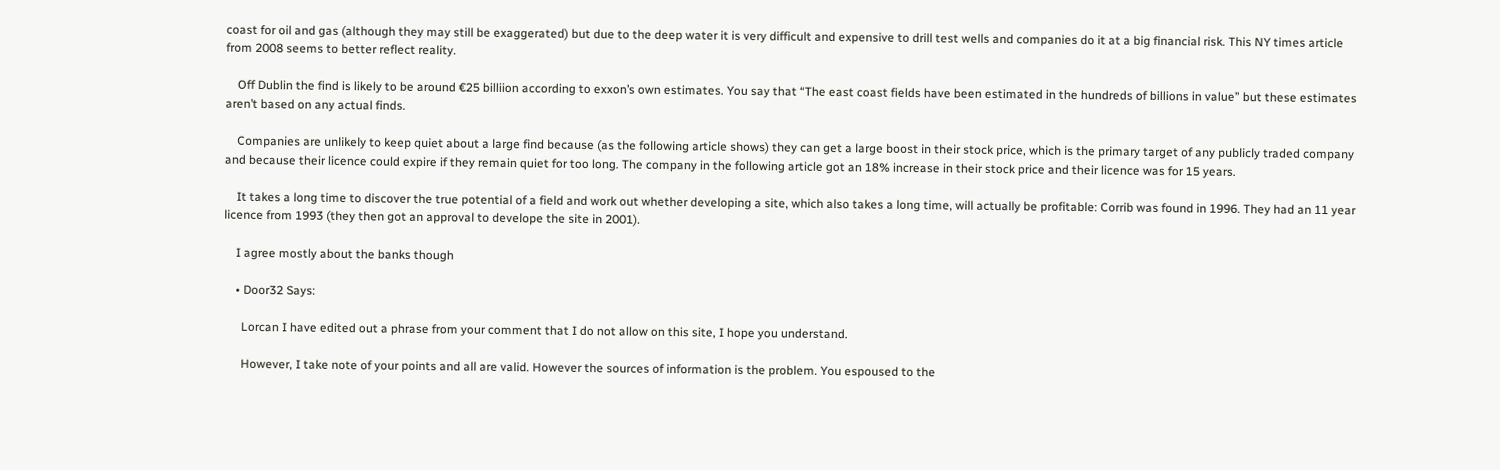coast for oil and gas (although they may still be exaggerated) but due to the deep water it is very difficult and expensive to drill test wells and companies do it at a big financial risk. This NY times article from 2008 seems to better reflect reality.

    Off Dublin the find is likely to be around €25 billiion according to exxon’s own estimates. You say that “The east coast fields have been estimated in the hundreds of billions in value” but these estimates aren’t based on any actual finds.

    Companies are unlikely to keep quiet about a large find because (as the following article shows) they can get a large boost in their stock price, which is the primary target of any publicly traded company and because their licence could expire if they remain quiet for too long. The company in the following article got an 18% increase in their stock price and their licence was for 15 years.

    It takes a long time to discover the true potential of a field and work out whether developing a site, which also takes a long time, will actually be profitable: Corrib was found in 1996. They had an 11 year licence from 1993 (they then got an approval to develope the site in 2001).

    I agree mostly about the banks though

    • Door32 Says:

      Lorcan I have edited out a phrase from your comment that I do not allow on this site, I hope you understand.

      However, I take note of your points and all are valid. However the sources of information is the problem. You espoused to the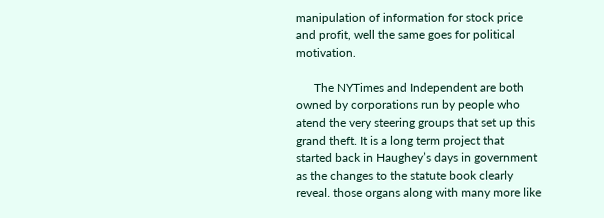manipulation of information for stock price and profit, well the same goes for political motivation.

      The NYTimes and Independent are both owned by corporations run by people who atend the very steering groups that set up this grand theft. It is a long term project that started back in Haughey’s days in government as the changes to the statute book clearly reveal. those organs along with many more like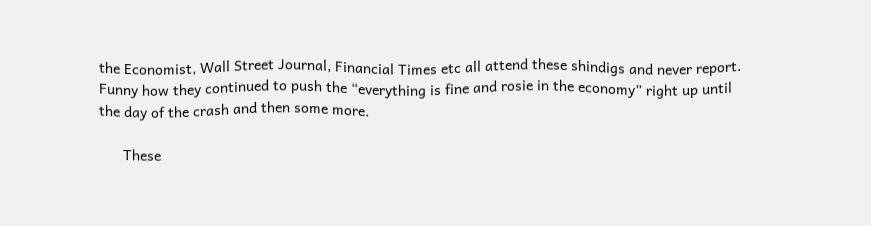the Economist, Wall Street Journal, Financial Times etc all attend these shindigs and never report. Funny how they continued to push the “everything is fine and rosie in the economy” right up until the day of the crash and then some more.

      These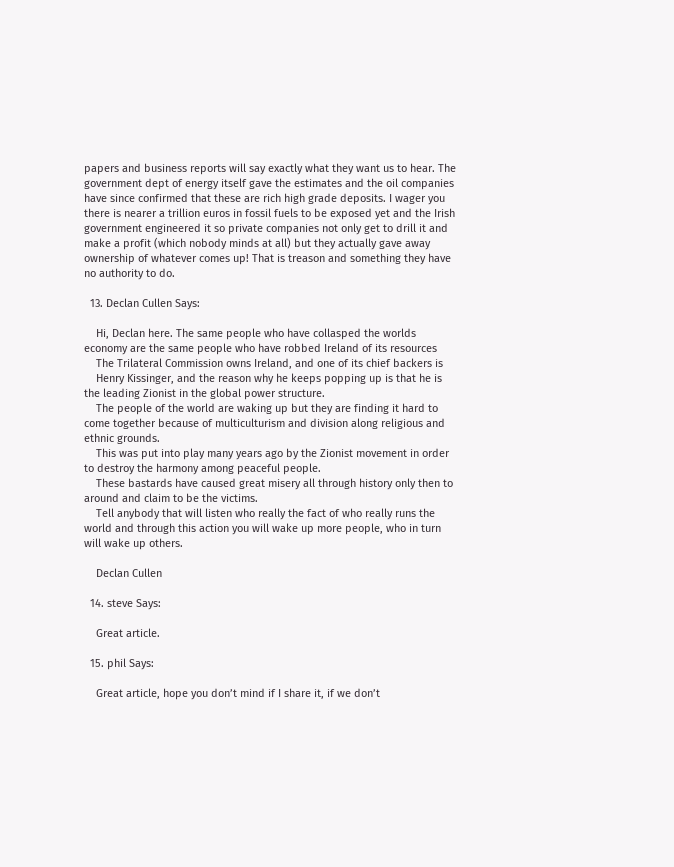papers and business reports will say exactly what they want us to hear. The government dept of energy itself gave the estimates and the oil companies have since confirmed that these are rich high grade deposits. I wager you there is nearer a trillion euros in fossil fuels to be exposed yet and the Irish government engineered it so private companies not only get to drill it and make a profit (which nobody minds at all) but they actually gave away ownership of whatever comes up! That is treason and something they have no authority to do.

  13. Declan Cullen Says:

    Hi, Declan here. The same people who have collasped the worlds economy are the same people who have robbed Ireland of its resources
    The Trilateral Commission owns Ireland, and one of its chief backers is
    Henry Kissinger, and the reason why he keeps popping up is that he is the leading Zionist in the global power structure.
    The people of the world are waking up but they are finding it hard to come together because of multiculturism and division along religious and ethnic grounds.
    This was put into play many years ago by the Zionist movement in order to destroy the harmony among peaceful people.
    These bastards have caused great misery all through history only then to around and claim to be the victims.
    Tell anybody that will listen who really the fact of who really runs the world and through this action you will wake up more people, who in turn will wake up others.

    Declan Cullen

  14. steve Says:

    Great article.

  15. phil Says:

    Great article, hope you don’t mind if I share it, if we don’t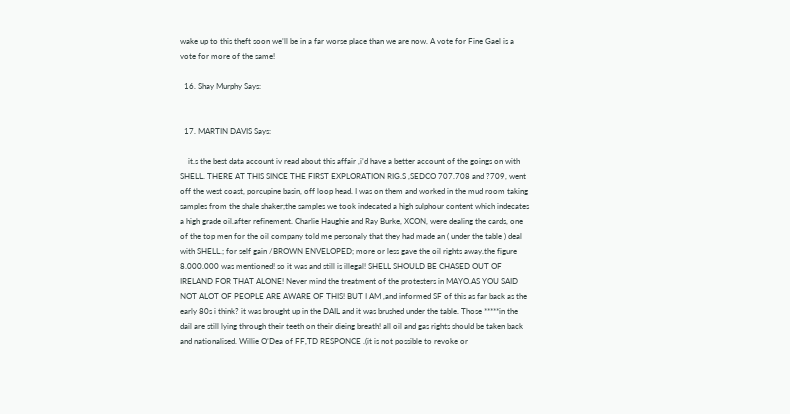wake up to this theft soon we’ll be in a far worse place than we are now. A vote for Fine Gael is a vote for more of the same!

  16. Shay Murphy Says:


  17. MARTIN DAVIS Says:

    it.s the best data account iv read about this affair ,i’d have a better account of the goings on with SHELL. THERE AT THIS SINCE THE FIRST EXPLORATION RIG.S ,SEDCO 707.708 and ?709, went off the west coast, porcupine basin, off loop head. I was on them and worked in the mud room taking samples from the shale shaker;the samples we took indecated a high sulphour content which indecates a high grade oil.after refinement. Charlie Haughie and Ray Burke, XCON, were dealing the cards, one of the top men for the oil company told me personaly that they had made an ( under the table ) deal with SHELL.; for self gain /BROWN ENVELOPED; more or less gave the oil rights away.the figure 8.000.000 was mentioned! so it was and still is illegal! SHELL SHOULD BE CHASED OUT OF IRELAND FOR THAT ALONE! Never mind the treatment of the protesters in MAYO.AS YOU SAID NOT ALOT OF PEOPLE ARE AWARE OF THIS! BUT I AM ,and informed SF of this as far back as the early 80s i think? it was brought up in the DAIL and it was brushed under the table. Those *****in the dail are still lying through their teeth on their dieing breath! all oil and gas rights should be taken back and nationalised. Willie O’Dea of FF,TD RESPONCE .(it is not possible to revoke or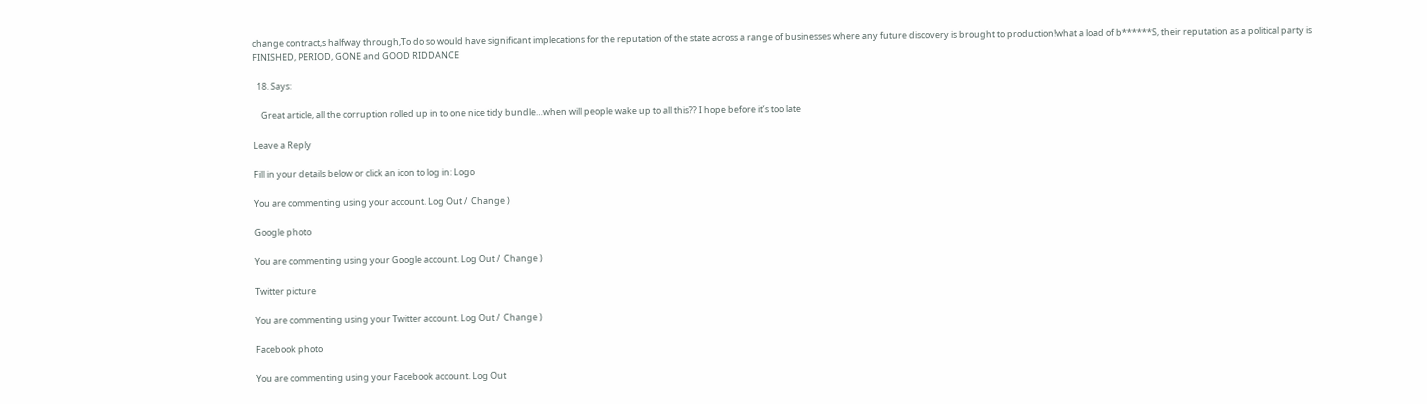change contract,s halfway through,To do so would have significant implecations for the reputation of the state across a range of businesses where any future discovery is brought to production!what a load of b******S, their reputation as a political party is FINISHED, PERIOD, GONE and GOOD RIDDANCE

  18. Says:

    Great article, all the corruption rolled up in to one nice tidy bundle…when will people wake up to all this?? I hope before it’s too late

Leave a Reply

Fill in your details below or click an icon to log in: Logo

You are commenting using your account. Log Out /  Change )

Google photo

You are commenting using your Google account. Log Out /  Change )

Twitter picture

You are commenting using your Twitter account. Log Out /  Change )

Facebook photo

You are commenting using your Facebook account. Log Out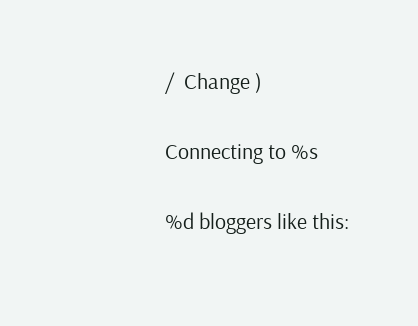/  Change )

Connecting to %s

%d bloggers like this: